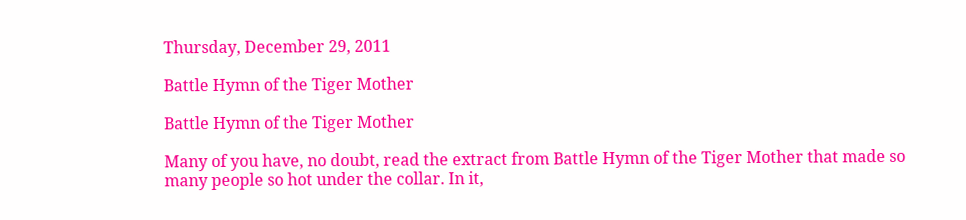Thursday, December 29, 2011

Battle Hymn of the Tiger Mother

Battle Hymn of the Tiger Mother

Many of you have, no doubt, read the extract from Battle Hymn of the Tiger Mother that made so many people so hot under the collar. In it,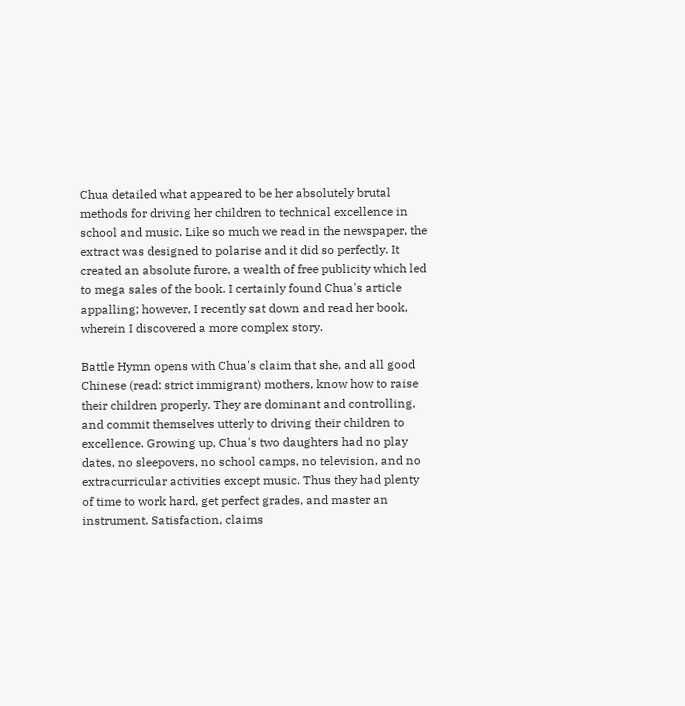Chua detailed what appeared to be her absolutely brutal methods for driving her children to technical excellence in school and music. Like so much we read in the newspaper, the extract was designed to polarise and it did so perfectly. It created an absolute furore, a wealth of free publicity which led to mega sales of the book. I certainly found Chua's article appalling; however, I recently sat down and read her book, wherein I discovered a more complex story.

Battle Hymn opens with Chua's claim that she, and all good Chinese (read: strict immigrant) mothers, know how to raise their children properly. They are dominant and controlling, and commit themselves utterly to driving their children to excellence. Growing up, Chua's two daughters had no play dates, no sleepovers, no school camps, no television, and no extracurricular activities except music. Thus they had plenty of time to work hard, get perfect grades, and master an instrument. Satisfaction, claims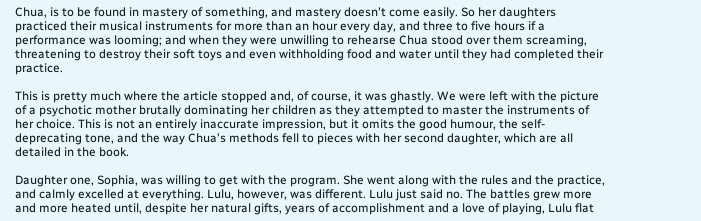Chua, is to be found in mastery of something, and mastery doesn't come easily. So her daughters practiced their musical instruments for more than an hour every day, and three to five hours if a performance was looming; and when they were unwilling to rehearse Chua stood over them screaming, threatening to destroy their soft toys and even withholding food and water until they had completed their practice.

This is pretty much where the article stopped and, of course, it was ghastly. We were left with the picture of a psychotic mother brutally dominating her children as they attempted to master the instruments of her choice. This is not an entirely inaccurate impression, but it omits the good humour, the self-deprecating tone, and the way Chua's methods fell to pieces with her second daughter, which are all detailed in the book.

Daughter one, Sophia, was willing to get with the program. She went along with the rules and the practice, and calmly excelled at everything. Lulu, however, was different. Lulu just said no. The battles grew more and more heated until, despite her natural gifts, years of accomplishment and a love of playing, Lulu flat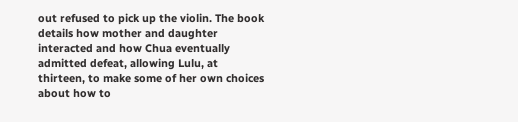out refused to pick up the violin. The book details how mother and daughter interacted and how Chua eventually admitted defeat, allowing Lulu, at thirteen, to make some of her own choices about how to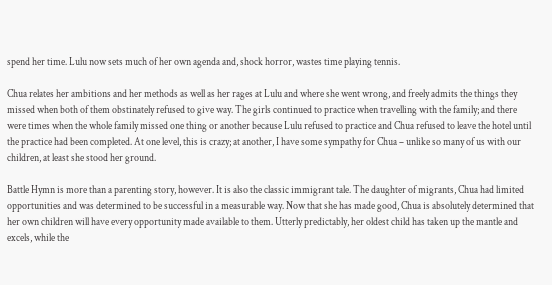spend her time. Lulu now sets much of her own agenda and, shock horror, wastes time playing tennis.

Chua relates her ambitions and her methods as well as her rages at Lulu and where she went wrong, and freely admits the things they missed when both of them obstinately refused to give way. The girls continued to practice when travelling with the family; and there were times when the whole family missed one thing or another because Lulu refused to practice and Chua refused to leave the hotel until the practice had been completed. At one level, this is crazy; at another, I have some sympathy for Chua – unlike so many of us with our children, at least she stood her ground.

Battle Hymn is more than a parenting story, however. It is also the classic immigrant tale. The daughter of migrants, Chua had limited opportunities and was determined to be successful in a measurable way. Now that she has made good, Chua is absolutely determined that her own children will have every opportunity made available to them. Utterly predictably, her oldest child has taken up the mantle and excels, while the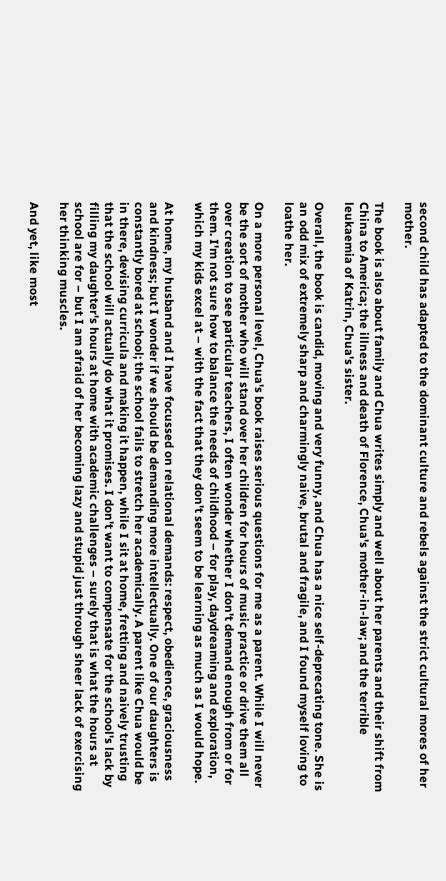second child has adapted to the dominant culture and rebels against the strict cultural mores of her mother.

The book is also about family and Chua writes simply and well about her parents and their shift from China to America; the illness and death of Florence, Chua's mother-in-law; and the terrible leukaemia of Katrin, Chua's sister.

Overall, the book is candid, moving and very funny, and Chua has a nice self-deprecating tone. She is an odd mix of extremely sharp and charmingly naive, brutal and fragile, and I found myself loving to loathe her.

On a more personal level, Chua's book raises serious questions for me as a parent. While I will never be the sort of mother who will stand over her children for hours of music practice or drive them all over creation to see particular teachers, I often wonder whether I don't demand enough from or for them. I'm not sure how to balance the needs of childhood – for play, daydreaming and exploration, which my kids excel at – with the fact that they don't seem to be learning as much as I would hope.

At home, my husband and I have focussed on relational demands: respect, obedience, graciousness and kindness; but I wonder if we should be demanding more intellectually. One of our daughters is constantly bored at school; the school fails to stretch her academically. A parent like Chua would be in there, devising curricula and making it happen, while I sit at home, fretting and naively trusting that the school will actually do what it promises. I don't want to compensate for the school's lack by filling my daughter's hours at home with academic challenges – surely that is what the hours at school are for – but I am afraid of her becoming lazy and stupid just through sheer lack of exercising her thinking muscles.

And yet, like most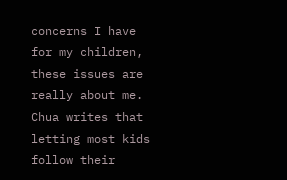concerns I have for my children, these issues are really about me. Chua writes that letting most kids follow their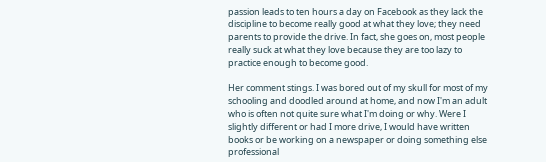passion leads to ten hours a day on Facebook as they lack the discipline to become really good at what they love; they need parents to provide the drive. In fact, she goes on, most people really suck at what they love because they are too lazy to practice enough to become good.

Her comment stings. I was bored out of my skull for most of my schooling and doodled around at home, and now I'm an adult who is often not quite sure what I'm doing or why. Were I slightly different or had I more drive, I would have written books or be working on a newspaper or doing something else professional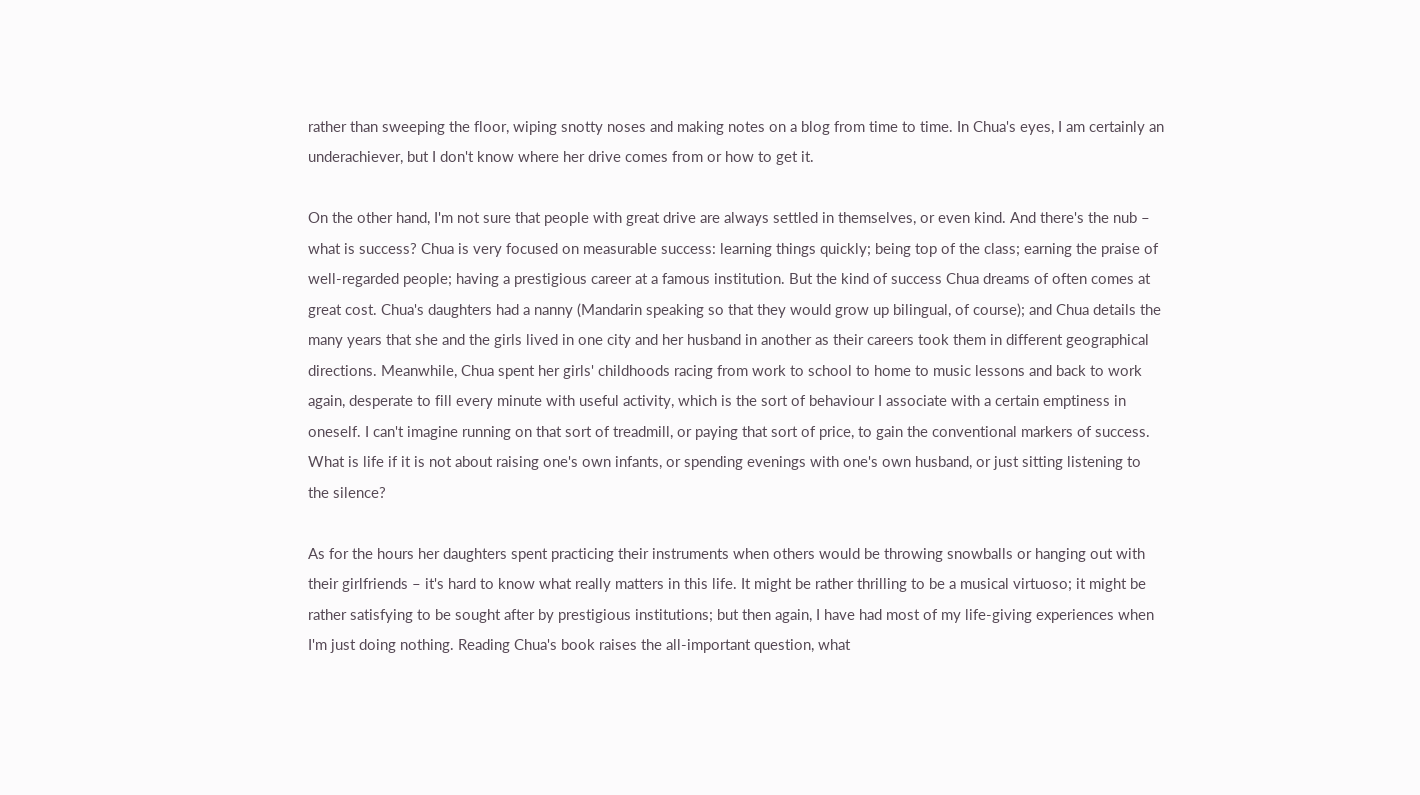rather than sweeping the floor, wiping snotty noses and making notes on a blog from time to time. In Chua's eyes, I am certainly an underachiever, but I don't know where her drive comes from or how to get it.

On the other hand, I'm not sure that people with great drive are always settled in themselves, or even kind. And there's the nub – what is success? Chua is very focused on measurable success: learning things quickly; being top of the class; earning the praise of well-regarded people; having a prestigious career at a famous institution. But the kind of success Chua dreams of often comes at great cost. Chua's daughters had a nanny (Mandarin speaking so that they would grow up bilingual, of course); and Chua details the many years that she and the girls lived in one city and her husband in another as their careers took them in different geographical directions. Meanwhile, Chua spent her girls' childhoods racing from work to school to home to music lessons and back to work again, desperate to fill every minute with useful activity, which is the sort of behaviour I associate with a certain emptiness in oneself. I can't imagine running on that sort of treadmill, or paying that sort of price, to gain the conventional markers of success. What is life if it is not about raising one's own infants, or spending evenings with one's own husband, or just sitting listening to the silence?

As for the hours her daughters spent practicing their instruments when others would be throwing snowballs or hanging out with their girlfriends – it's hard to know what really matters in this life. It might be rather thrilling to be a musical virtuoso; it might be rather satisfying to be sought after by prestigious institutions; but then again, I have had most of my life-giving experiences when I'm just doing nothing. Reading Chua's book raises the all-important question, what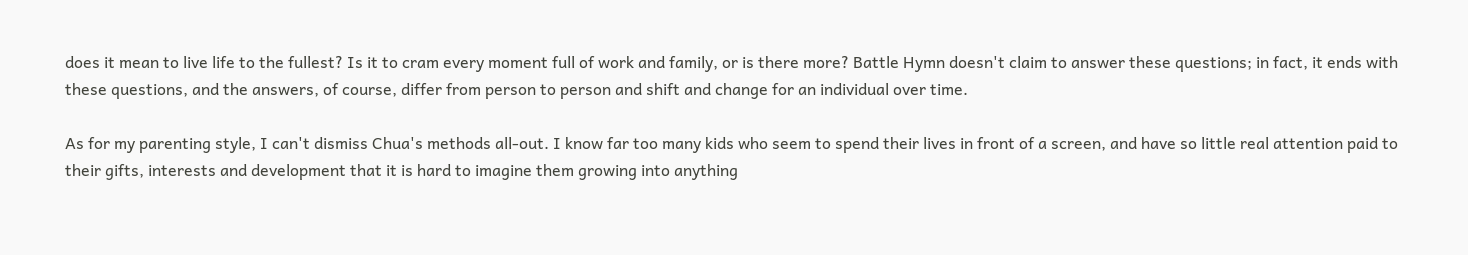does it mean to live life to the fullest? Is it to cram every moment full of work and family, or is there more? Battle Hymn doesn't claim to answer these questions; in fact, it ends with these questions, and the answers, of course, differ from person to person and shift and change for an individual over time.

As for my parenting style, I can't dismiss Chua's methods all-out. I know far too many kids who seem to spend their lives in front of a screen, and have so little real attention paid to their gifts, interests and development that it is hard to imagine them growing into anything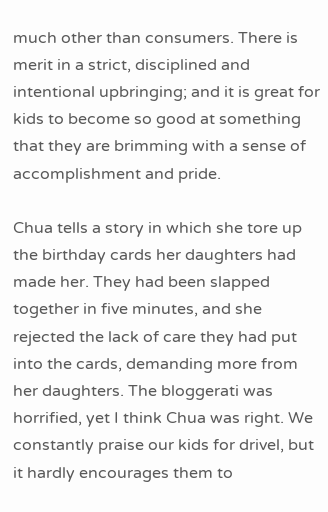much other than consumers. There is merit in a strict, disciplined and intentional upbringing; and it is great for kids to become so good at something that they are brimming with a sense of accomplishment and pride.

Chua tells a story in which she tore up the birthday cards her daughters had made her. They had been slapped together in five minutes, and she rejected the lack of care they had put into the cards, demanding more from her daughters. The bloggerati was horrified, yet I think Chua was right. We constantly praise our kids for drivel, but it hardly encourages them to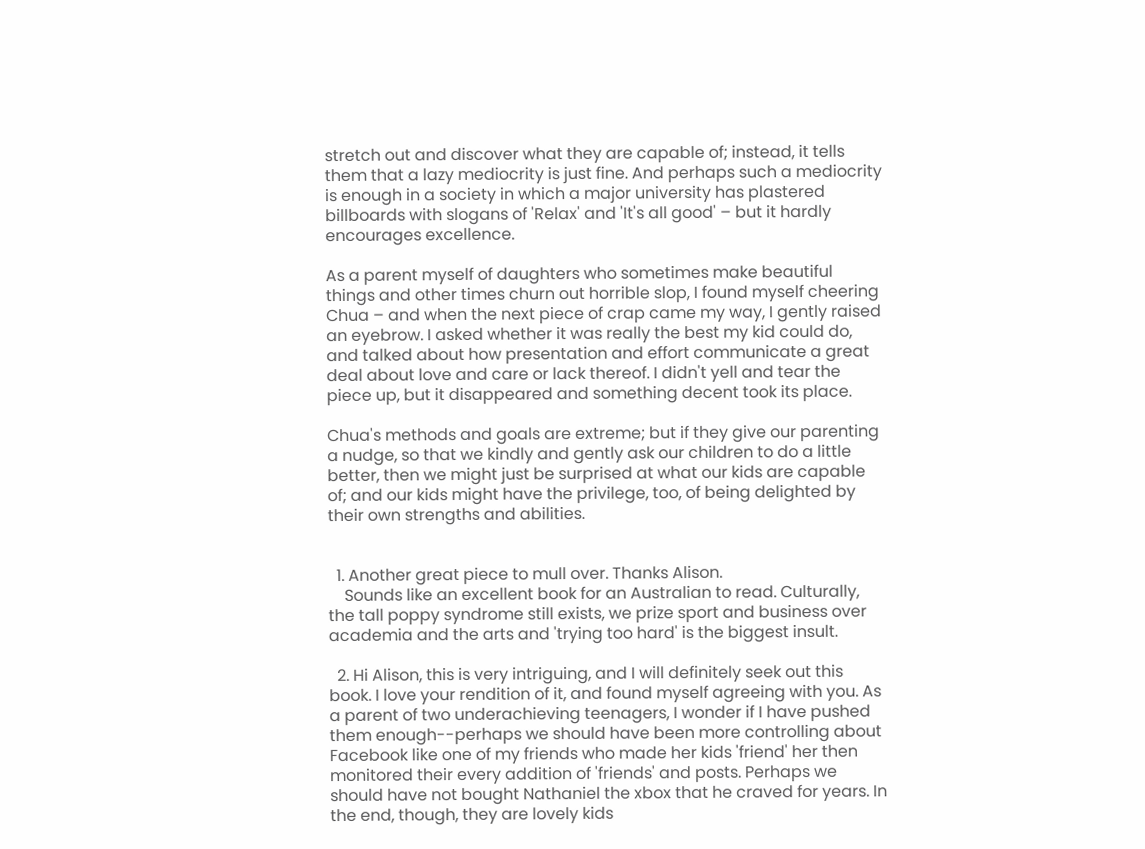stretch out and discover what they are capable of; instead, it tells them that a lazy mediocrity is just fine. And perhaps such a mediocrity is enough in a society in which a major university has plastered billboards with slogans of 'Relax' and 'It's all good' – but it hardly encourages excellence.

As a parent myself of daughters who sometimes make beautiful things and other times churn out horrible slop, I found myself cheering Chua – and when the next piece of crap came my way, I gently raised an eyebrow. I asked whether it was really the best my kid could do, and talked about how presentation and effort communicate a great deal about love and care or lack thereof. I didn't yell and tear the piece up, but it disappeared and something decent took its place.

Chua's methods and goals are extreme; but if they give our parenting a nudge, so that we kindly and gently ask our children to do a little better, then we might just be surprised at what our kids are capable of; and our kids might have the privilege, too, of being delighted by their own strengths and abilities.


  1. Another great piece to mull over. Thanks Alison.
    Sounds like an excellent book for an Australian to read. Culturally, the tall poppy syndrome still exists, we prize sport and business over academia and the arts and 'trying too hard' is the biggest insult.

  2. Hi Alison, this is very intriguing, and I will definitely seek out this book. I love your rendition of it, and found myself agreeing with you. As a parent of two underachieving teenagers, I wonder if I have pushed them enough--perhaps we should have been more controlling about Facebook like one of my friends who made her kids 'friend' her then monitored their every addition of 'friends' and posts. Perhaps we should have not bought Nathaniel the xbox that he craved for years. In the end, though, they are lovely kids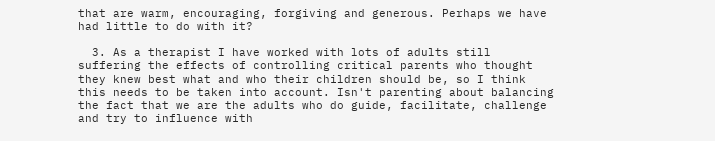that are warm, encouraging, forgiving and generous. Perhaps we have had little to do with it?

  3. As a therapist I have worked with lots of adults still suffering the effects of controlling critical parents who thought they knew best what and who their children should be, so I think this needs to be taken into account. Isn't parenting about balancing the fact that we are the adults who do guide, facilitate, challenge and try to influence with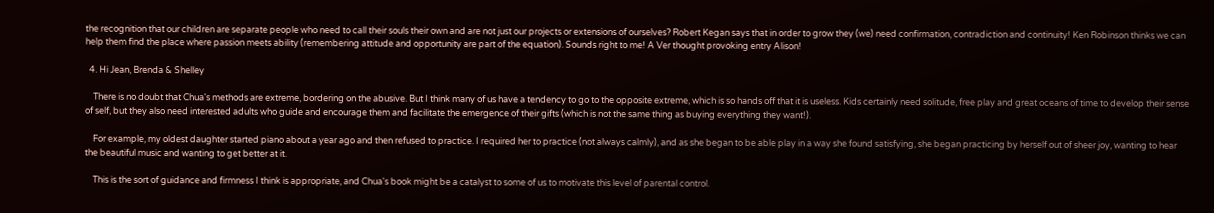the recognition that our children are separate people who need to call their souls their own and are not just our projects or extensions of ourselves? Robert Kegan says that in order to grow they (we) need confirmation, contradiction and continuity! Ken Robinson thinks we can help them find the place where passion meets ability (remembering attitude and opportunity are part of the equation). Sounds right to me! A Ver thought provoking entry Alison!

  4. Hi Jean, Brenda & Shelley

    There is no doubt that Chua's methods are extreme, bordering on the abusive. But I think many of us have a tendency to go to the opposite extreme, which is so hands off that it is useless. Kids certainly need solitude, free play and great oceans of time to develop their sense of self, but they also need interested adults who guide and encourage them and facilitate the emergence of their gifts (which is not the same thing as buying everything they want!).

    For example, my oldest daughter started piano about a year ago and then refused to practice. I required her to practice (not always calmly), and as she began to be able play in a way she found satisfying, she began practicing by herself out of sheer joy, wanting to hear the beautiful music and wanting to get better at it.

    This is the sort of guidance and firmness I think is appropriate, and Chua's book might be a catalyst to some of us to motivate this level of parental control.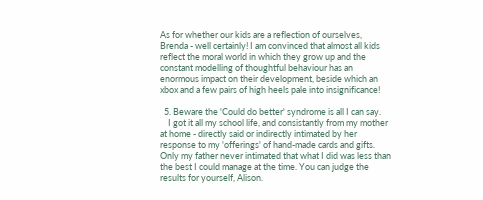As for whether our kids are a reflection of ourselves, Brenda - well certainly! I am convinced that almost all kids reflect the moral world in which they grow up and the constant modelling of thoughtful behaviour has an enormous impact on their development, beside which an xbox and a few pairs of high heels pale into insignificance!

  5. Beware the 'Could do better' syndrome is all I can say.
    I got it all my school life, and consistantly from my mother at home - directly said or indirectly intimated by her response to my 'offerings' of hand-made cards and gifts. Only my father never intimated that what I did was less than the best I could manage at the time. You can judge the results for yourself, Alison.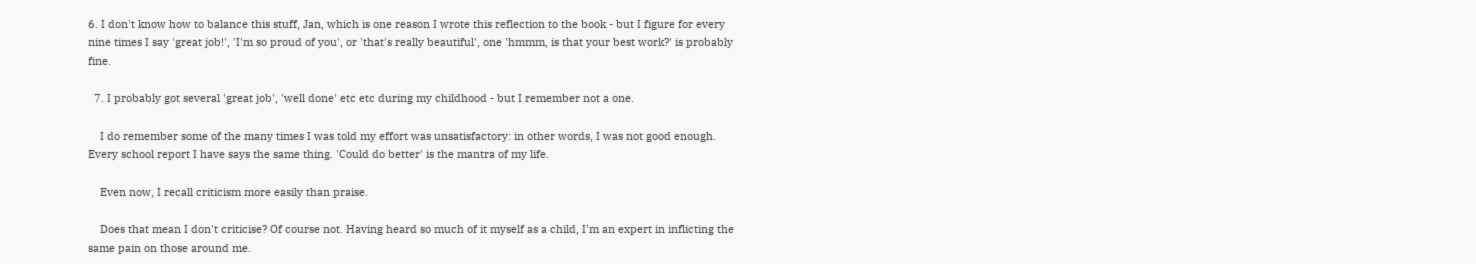6. I don't know how to balance this stuff, Jan, which is one reason I wrote this reflection to the book - but I figure for every nine times I say 'great job!', 'I'm so proud of you', or 'that's really beautiful', one 'hmmm, is that your best work?' is probably fine.

  7. I probably got several 'great job', 'well done' etc etc during my childhood - but I remember not a one.

    I do remember some of the many times I was told my effort was unsatisfactory: in other words, I was not good enough. Every school report I have says the same thing. 'Could do better' is the mantra of my life.

    Even now, I recall criticism more easily than praise.

    Does that mean I don't criticise? Of course not. Having heard so much of it myself as a child, I'm an expert in inflicting the same pain on those around me.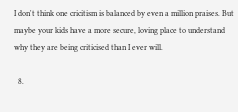I don't think one cricitism is balanced by even a million praises. But maybe your kids have a more secure, loving place to understand why they are being criticised than I ever will.

  8.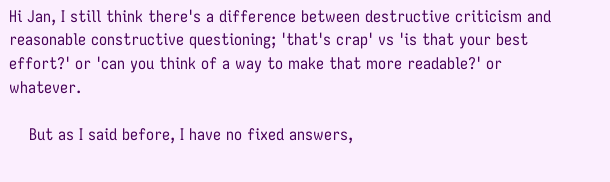Hi Jan, I still think there's a difference between destructive criticism and reasonable constructive questioning; 'that's crap' vs 'is that your best effort?' or 'can you think of a way to make that more readable?' or whatever.

    But as I said before, I have no fixed answers,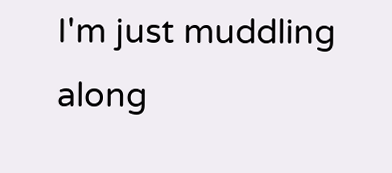I'm just muddling along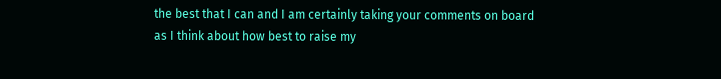the best that I can and I am certainly taking your comments on board as I think about how best to raise my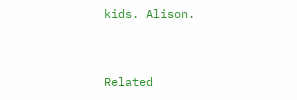kids. Alison.


Related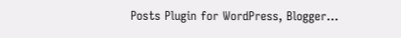Posts Plugin for WordPress, Blogger...